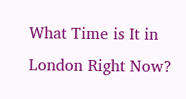What Time is It in London Right Now?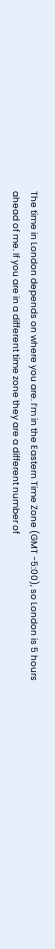The time in London depends on where you are. I’m in the Eastern Time Zone (GMT -5:00), so London is 5 hours ahead of me. If you are in a different time zone they are a different number of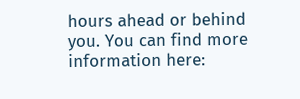hours ahead or behind you. You can find more information here: